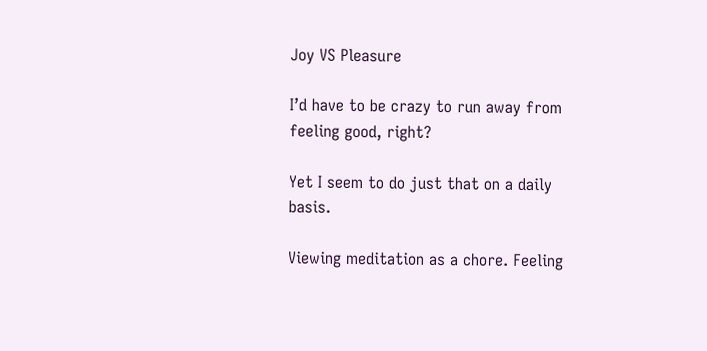Joy VS Pleasure

I’d have to be crazy to run away from feeling good, right?

Yet I seem to do just that on a daily basis.

Viewing meditation as a chore. Feeling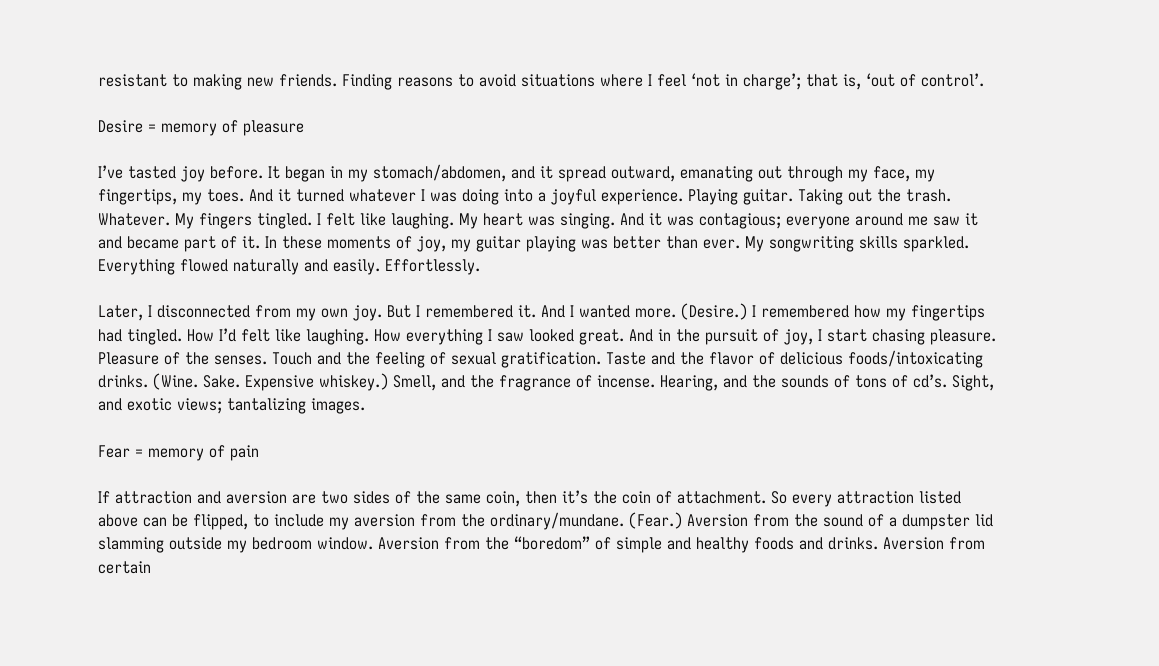resistant to making new friends. Finding reasons to avoid situations where I feel ‘not in charge’; that is, ‘out of control’.

Desire = memory of pleasure

I’ve tasted joy before. It began in my stomach/abdomen, and it spread outward, emanating out through my face, my fingertips, my toes. And it turned whatever I was doing into a joyful experience. Playing guitar. Taking out the trash. Whatever. My fingers tingled. I felt like laughing. My heart was singing. And it was contagious; everyone around me saw it and became part of it. In these moments of joy, my guitar playing was better than ever. My songwriting skills sparkled. Everything flowed naturally and easily. Effortlessly.

Later, I disconnected from my own joy. But I remembered it. And I wanted more. (Desire.) I remembered how my fingertips had tingled. How I’d felt like laughing. How everything I saw looked great. And in the pursuit of joy, I start chasing pleasure. Pleasure of the senses. Touch and the feeling of sexual gratification. Taste and the flavor of delicious foods/intoxicating drinks. (Wine. Sake. Expensive whiskey.) Smell, and the fragrance of incense. Hearing, and the sounds of tons of cd’s. Sight, and exotic views; tantalizing images.

Fear = memory of pain

If attraction and aversion are two sides of the same coin, then it’s the coin of attachment. So every attraction listed above can be flipped, to include my aversion from the ordinary/mundane. (Fear.) Aversion from the sound of a dumpster lid slamming outside my bedroom window. Aversion from the “boredom” of simple and healthy foods and drinks. Aversion from certain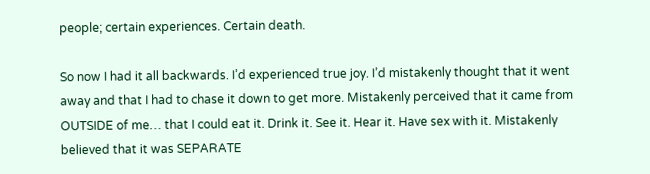people; certain experiences. Certain death.

So now I had it all backwards. I’d experienced true joy. I’d mistakenly thought that it went away and that I had to chase it down to get more. Mistakenly perceived that it came from OUTSIDE of me… that I could eat it. Drink it. See it. Hear it. Have sex with it. Mistakenly believed that it was SEPARATE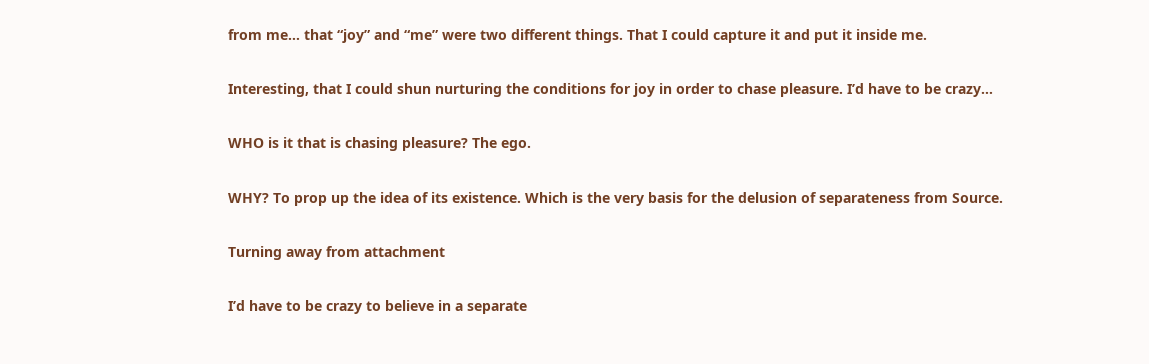from me… that “joy” and “me” were two different things. That I could capture it and put it inside me.

Interesting, that I could shun nurturing the conditions for joy in order to chase pleasure. I’d have to be crazy…

WHO is it that is chasing pleasure? The ego.

WHY? To prop up the idea of its existence. Which is the very basis for the delusion of separateness from Source.

Turning away from attachment

I’d have to be crazy to believe in a separate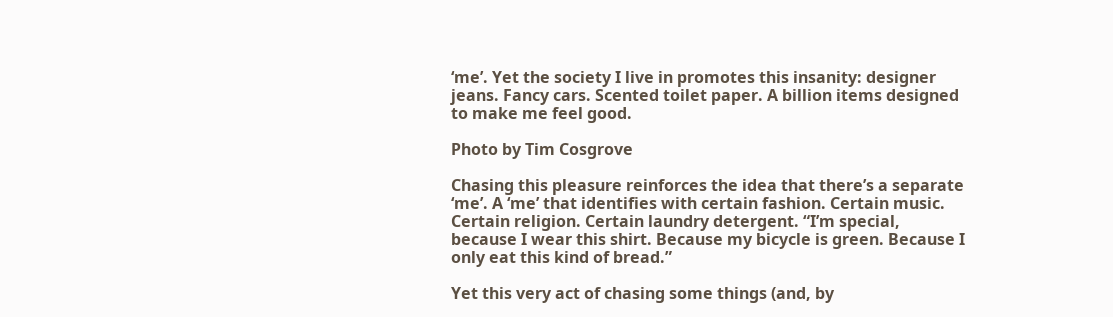‘me’. Yet the society I live in promotes this insanity: designer jeans. Fancy cars. Scented toilet paper. A billion items designed to make me feel good.

Photo by Tim Cosgrove

Chasing this pleasure reinforces the idea that there’s a separate ‘me’. A ‘me’ that identifies with certain fashion. Certain music. Certain religion. Certain laundry detergent. “I’m special, because I wear this shirt. Because my bicycle is green. Because I only eat this kind of bread.”

Yet this very act of chasing some things (and, by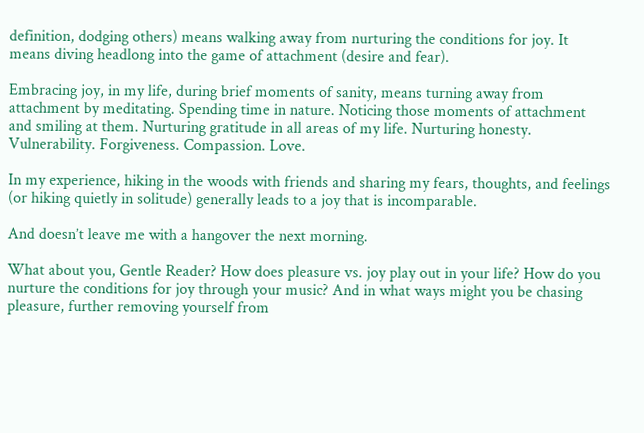definition, dodging others) means walking away from nurturing the conditions for joy. It means diving headlong into the game of attachment (desire and fear).

Embracing joy, in my life, during brief moments of sanity, means turning away from attachment by meditating. Spending time in nature. Noticing those moments of attachment and smiling at them. Nurturing gratitude in all areas of my life. Nurturing honesty. Vulnerability. Forgiveness. Compassion. Love.

In my experience, hiking in the woods with friends and sharing my fears, thoughts, and feelings (or hiking quietly in solitude) generally leads to a joy that is incomparable.

And doesn’t leave me with a hangover the next morning.

What about you, Gentle Reader? How does pleasure vs. joy play out in your life? How do you nurture the conditions for joy through your music? And in what ways might you be chasing pleasure, further removing yourself from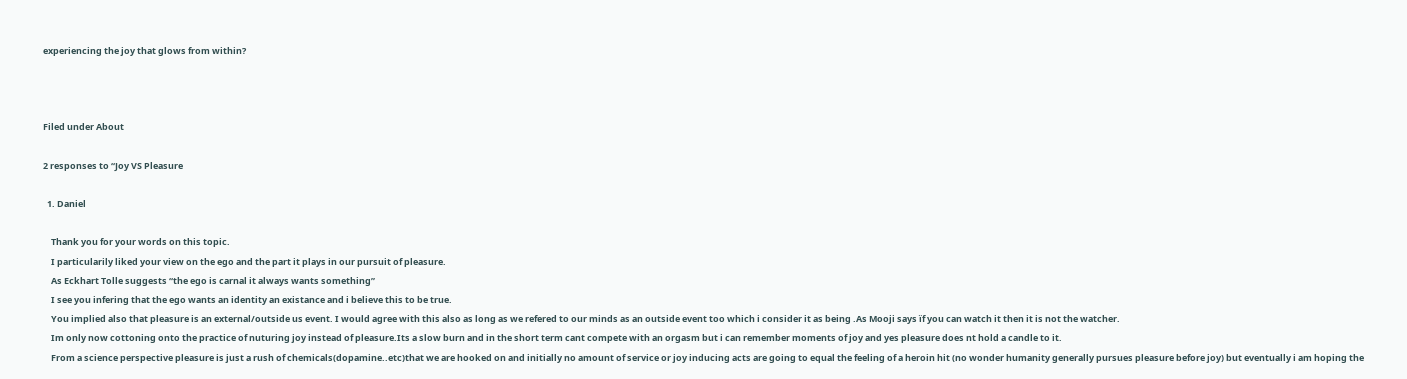experiencing the joy that glows from within?



Filed under About

2 responses to “Joy VS Pleasure

  1. Daniel

    Thank you for your words on this topic.
    I particularily liked your view on the ego and the part it plays in our pursuit of pleasure.
    As Eckhart Tolle suggests “the ego is carnal it always wants something”
    I see you infering that the ego wants an identity an existance and i believe this to be true.
    You implied also that pleasure is an external/outside us event. I would agree with this also as long as we refered to our minds as an outside event too which i consider it as being .As Mooji says ïf you can watch it then it is not the watcher.
    Im only now cottoning onto the practice of nuturing joy instead of pleasure.Its a slow burn and in the short term cant compete with an orgasm but i can remember moments of joy and yes pleasure does nt hold a candle to it.
    From a science perspective pleasure is just a rush of chemicals(dopamine..etc)that we are hooked on and initially no amount of service or joy inducing acts are going to equal the feeling of a heroin hit (no wonder humanity generally pursues pleasure before joy) but eventually i am hoping the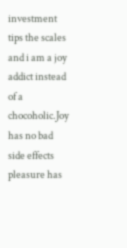investment tips the scales and i am a joy addict instead of a chocoholic.Joy has no bad side effects pleasure has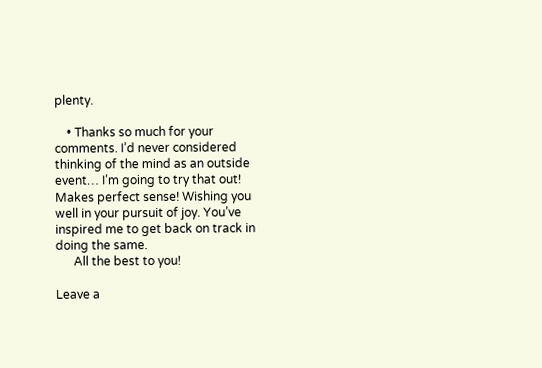plenty.

    • Thanks so much for your comments. I’d never considered thinking of the mind as an outside event… I’m going to try that out! Makes perfect sense! Wishing you well in your pursuit of joy. You’ve inspired me to get back on track in doing the same.
      All the best to you!

Leave a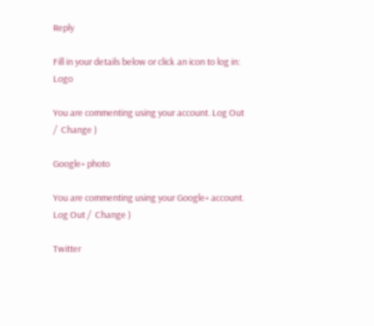Reply

Fill in your details below or click an icon to log in: Logo

You are commenting using your account. Log Out /  Change )

Google+ photo

You are commenting using your Google+ account. Log Out /  Change )

Twitter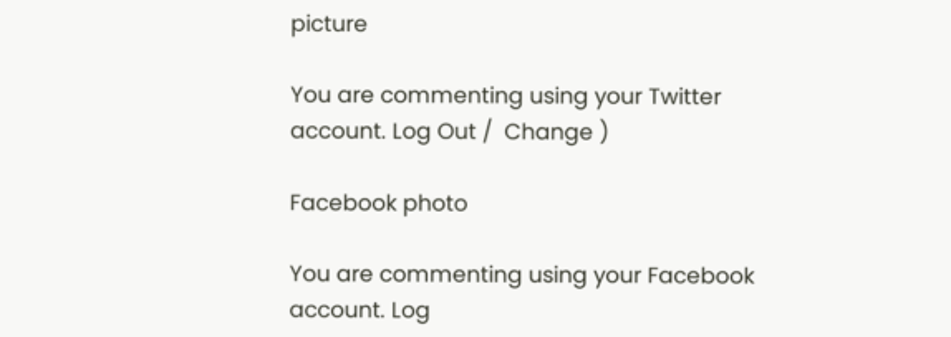picture

You are commenting using your Twitter account. Log Out /  Change )

Facebook photo

You are commenting using your Facebook account. Log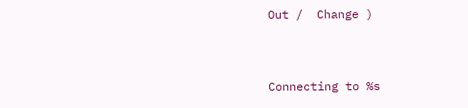Out /  Change )


Connecting to %s